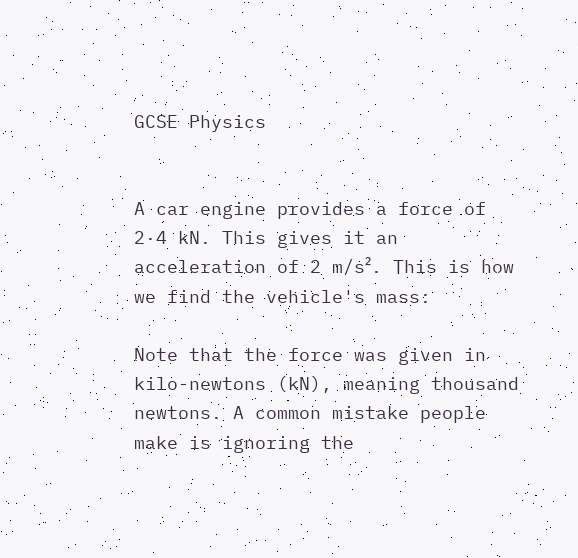GCSE Physics


A car engine provides a force of 2·4 kN. This gives it an acceleration of 2 m/s². This is how we find the vehicle's mass:

Note that the force was given in kilo-newtons (kN), meaning thousand newtons. A common mistake people make is ignoring the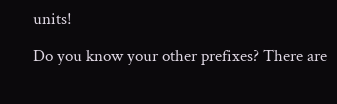units!

Do you know your other prefixes? There are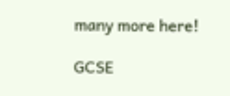many more here!

GCSE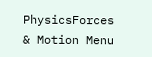PhysicsForces & Motion Menu